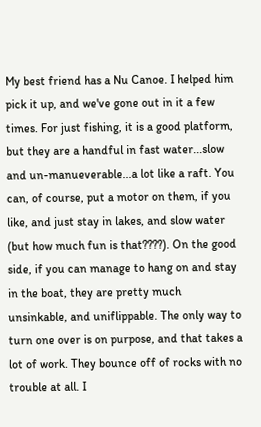My best friend has a Nu Canoe. I helped him pick it up, and we've gone out in it a few times. For just fishing, it is a good platform, but they are a handful in fast water...slow and un-manueverable...a lot like a raft. You can, of course, put a motor on them, if you like, and just stay in lakes, and slow water (but how much fun is that????). On the good side, if you can manage to hang on and stay in the boat, they are pretty much unsinkable, and uniflippable. The only way to turn one over is on purpose, and that takes a lot of work. They bounce off of rocks with no trouble at all. I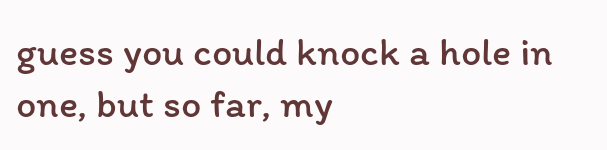guess you could knock a hole in one, but so far, my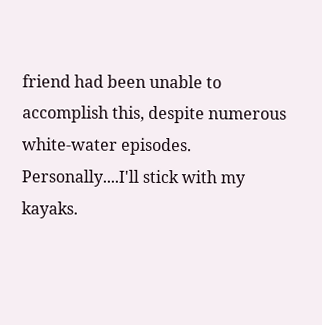friend had been unable to accomplish this, despite numerous white-water episodes. Personally....I'll stick with my kayaks.